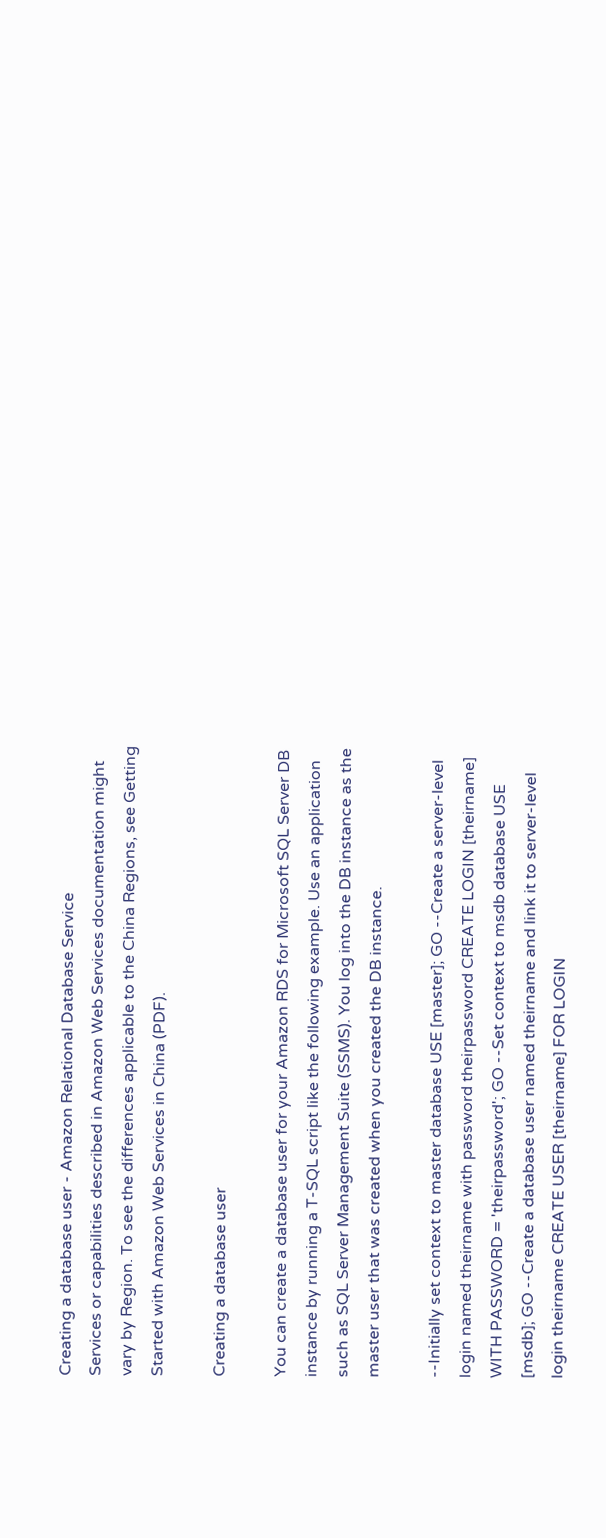Creating a database user - Amazon Relational Database Service
Services or capabilities described in Amazon Web Services documentation might vary by Region. To see the differences applicable to the China Regions, see Getting Started with Amazon Web Services in China (PDF).

Creating a database user

You can create a database user for your Amazon RDS for Microsoft SQL Server DB instance by running a T-SQL script like the following example. Use an application such as SQL Server Management Suite (SSMS). You log into the DB instance as the master user that was created when you created the DB instance.

--Initially set context to master database USE [master]; GO --Create a server-level login named theirname with password theirpassword CREATE LOGIN [theirname] WITH PASSWORD = 'theirpassword'; GO --Set context to msdb database USE [msdb]; GO --Create a database user named theirname and link it to server-level login theirname CREATE USER [theirname] FOR LOGIN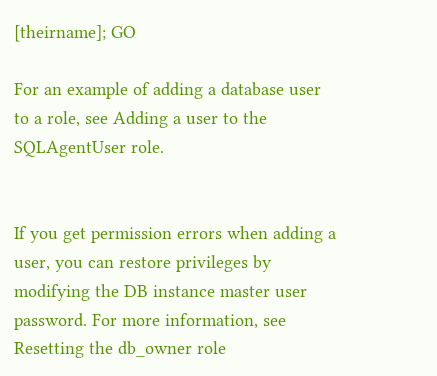[theirname]; GO

For an example of adding a database user to a role, see Adding a user to the SQLAgentUser role.


If you get permission errors when adding a user, you can restore privileges by modifying the DB instance master user password. For more information, see Resetting the db_owner role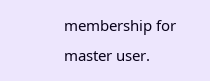membership for master user.